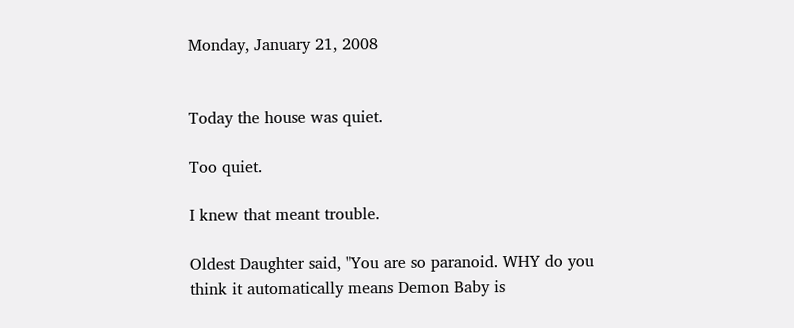Monday, January 21, 2008


Today the house was quiet.

Too quiet.

I knew that meant trouble.

Oldest Daughter said, "You are so paranoid. WHY do you think it automatically means Demon Baby is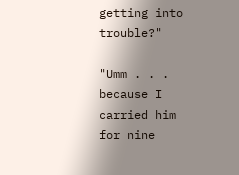getting into trouble?"

"Umm . . . because I carried him for nine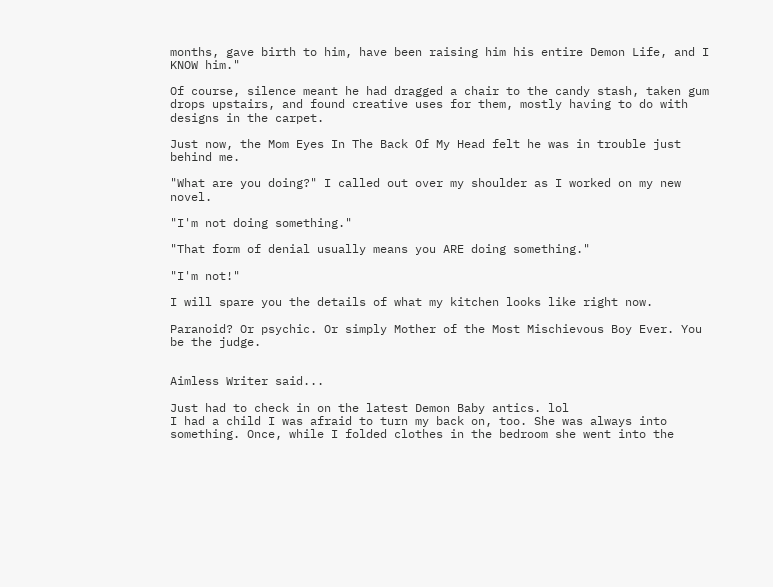months, gave birth to him, have been raising him his entire Demon Life, and I KNOW him."

Of course, silence meant he had dragged a chair to the candy stash, taken gum drops upstairs, and found creative uses for them, mostly having to do with designs in the carpet.

Just now, the Mom Eyes In The Back Of My Head felt he was in trouble just behind me.

"What are you doing?" I called out over my shoulder as I worked on my new novel.

"I'm not doing something."

"That form of denial usually means you ARE doing something."

"I'm not!"

I will spare you the details of what my kitchen looks like right now.

Paranoid? Or psychic. Or simply Mother of the Most Mischievous Boy Ever. You be the judge.


Aimless Writer said...

Just had to check in on the latest Demon Baby antics. lol
I had a child I was afraid to turn my back on, too. She was always into something. Once, while I folded clothes in the bedroom she went into the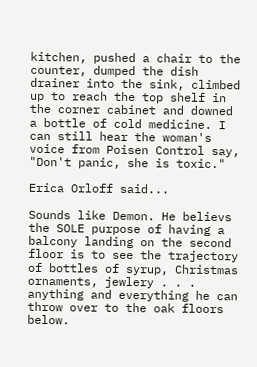kitchen, pushed a chair to the counter, dumped the dish drainer into the sink, climbed up to reach the top shelf in the corner cabinet and downed a bottle of cold medicine. I can still hear the woman's voice from Poisen Control say, "Don't panic, she is toxic."

Erica Orloff said...

Sounds like Demon. He believs the SOLE purpose of having a balcony landing on the second floor is to see the trajectory of bottles of syrup, Christmas ornaments, jewlery . . . anything and everything he can throw over to the oak floors below.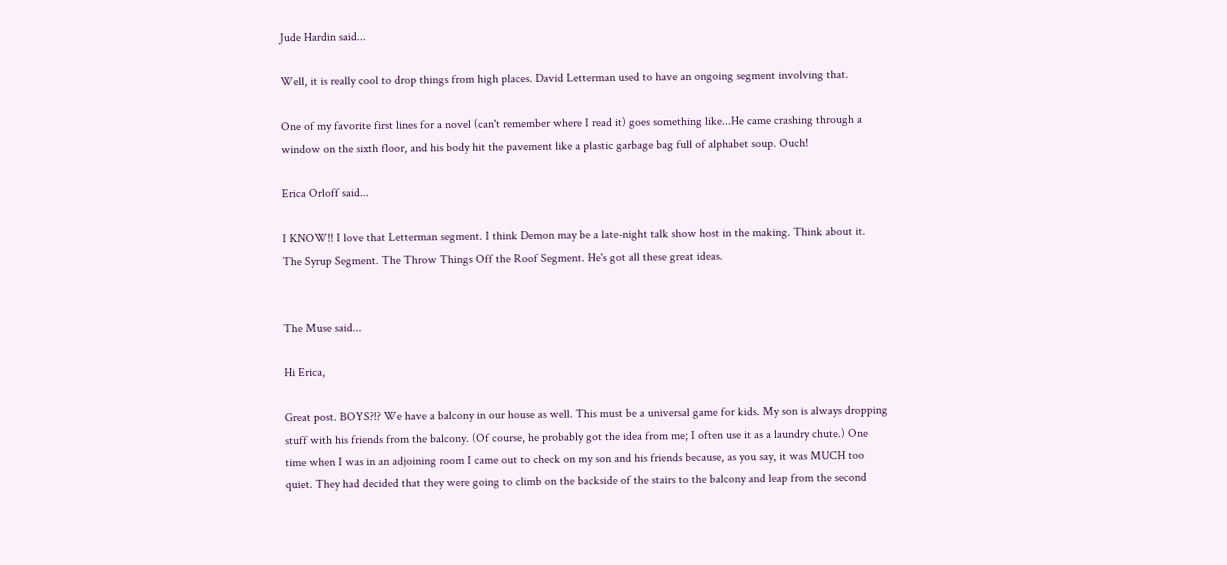Jude Hardin said...

Well, it is really cool to drop things from high places. David Letterman used to have an ongoing segment involving that.

One of my favorite first lines for a novel (can't remember where I read it) goes something like...He came crashing through a window on the sixth floor, and his body hit the pavement like a plastic garbage bag full of alphabet soup. Ouch!

Erica Orloff said...

I KNOW!! I love that Letterman segment. I think Demon may be a late-night talk show host in the making. Think about it. The Syrup Segment. The Throw Things Off the Roof Segment. He's got all these great ideas.


The Muse said...

Hi Erica,

Great post. BOYS?!? We have a balcony in our house as well. This must be a universal game for kids. My son is always dropping stuff with his friends from the balcony. (Of course, he probably got the idea from me; I often use it as a laundry chute.) One time when I was in an adjoining room I came out to check on my son and his friends because, as you say, it was MUCH too quiet. They had decided that they were going to climb on the backside of the stairs to the balcony and leap from the second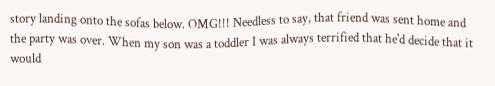story landing onto the sofas below. OMG!!! Needless to say, that friend was sent home and the party was over. When my son was a toddler I was always terrified that he'd decide that it would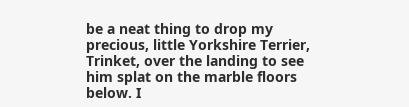be a neat thing to drop my precious, little Yorkshire Terrier, Trinket, over the landing to see him splat on the marble floors below. I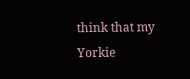think that my Yorkie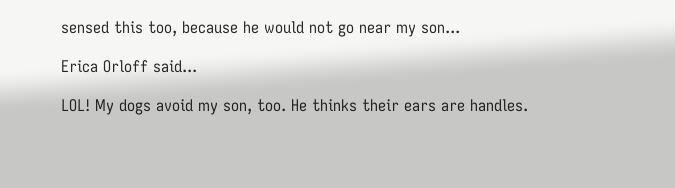sensed this too, because he would not go near my son...

Erica Orloff said...

LOL! My dogs avoid my son, too. He thinks their ears are handles.